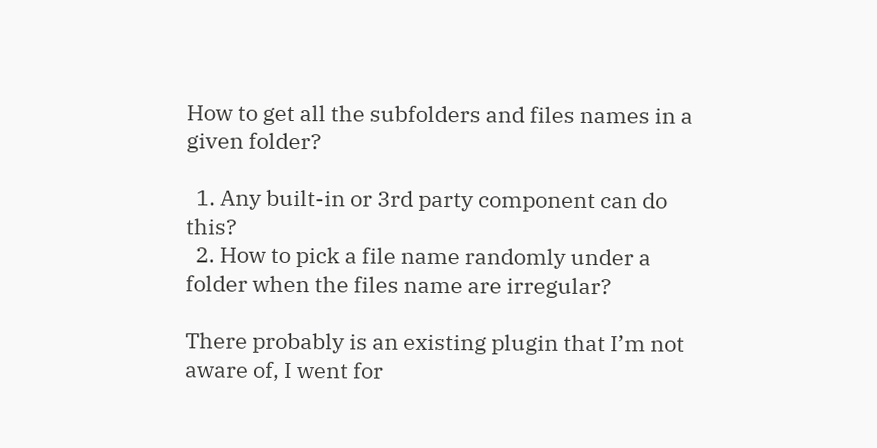How to get all the subfolders and files names in a given folder?

  1. Any built-in or 3rd party component can do this?
  2. How to pick a file name randomly under a folder when the files name are irregular?

There probably is an existing plugin that I’m not aware of, I went for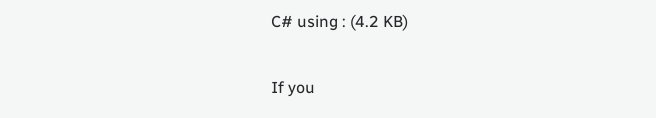C# using : (4.2 KB)

If you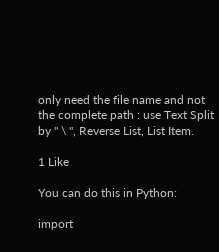only need the file name and not the complete path : use Text Split by " \ ", Reverse List, List Item.

1 Like

You can do this in Python:

import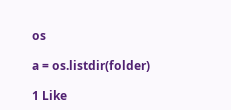os

a = os.listdir(folder)

1 Like